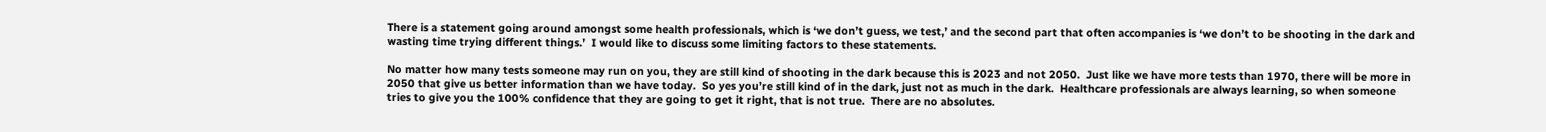There is a statement going around amongst some health professionals, which is ‘we don’t guess, we test,’ and the second part that often accompanies is ‘we don’t to be shooting in the dark and wasting time trying different things.’  I would like to discuss some limiting factors to these statements.

No matter how many tests someone may run on you, they are still kind of shooting in the dark because this is 2023 and not 2050.  Just like we have more tests than 1970, there will be more in 2050 that give us better information than we have today.  So yes you’re still kind of in the dark, just not as much in the dark.  Healthcare professionals are always learning, so when someone tries to give you the 100% confidence that they are going to get it right, that is not true.  There are no absolutes.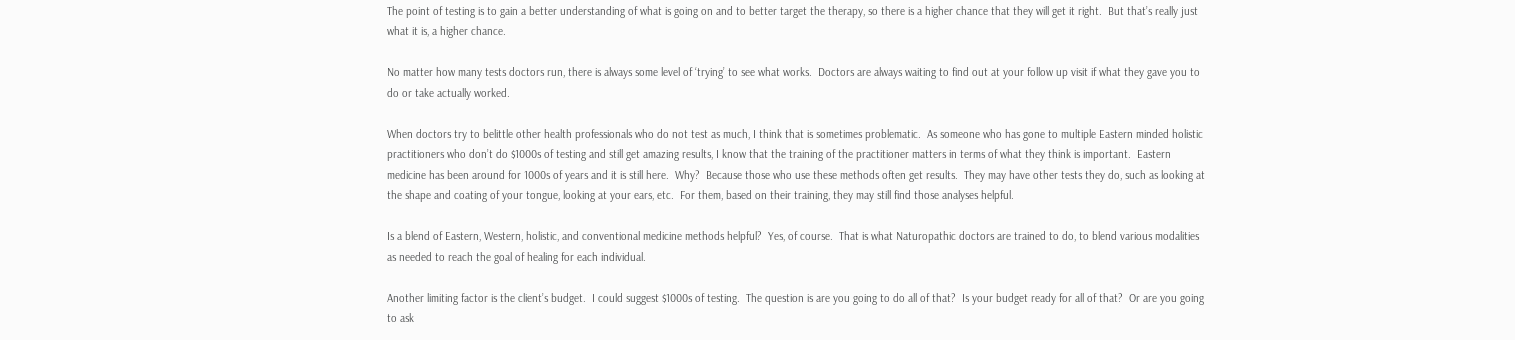The point of testing is to gain a better understanding of what is going on and to better target the therapy, so there is a higher chance that they will get it right.  But that’s really just what it is, a higher chance.

No matter how many tests doctors run, there is always some level of ‘trying’ to see what works.  Doctors are always waiting to find out at your follow up visit if what they gave you to do or take actually worked.

When doctors try to belittle other health professionals who do not test as much, I think that is sometimes problematic.  As someone who has gone to multiple Eastern minded holistic practitioners who don’t do $1000s of testing and still get amazing results, I know that the training of the practitioner matters in terms of what they think is important.  Eastern medicine has been around for 1000s of years and it is still here.  Why?  Because those who use these methods often get results.  They may have other tests they do, such as looking at the shape and coating of your tongue, looking at your ears, etc.  For them, based on their training, they may still find those analyses helpful.

Is a blend of Eastern, Western, holistic, and conventional medicine methods helpful?  Yes, of course.  That is what Naturopathic doctors are trained to do, to blend various modalities as needed to reach the goal of healing for each individual.

Another limiting factor is the client’s budget.  I could suggest $1000s of testing.  The question is are you going to do all of that?  Is your budget ready for all of that?  Or are you going to ask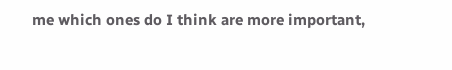me which ones do I think are more important,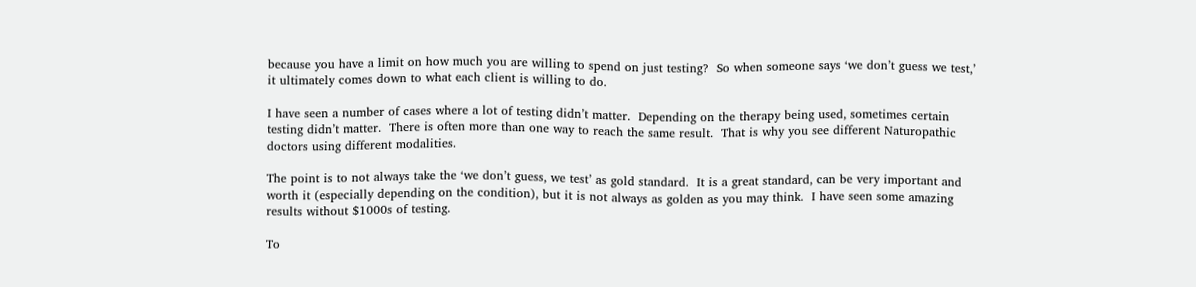because you have a limit on how much you are willing to spend on just testing?  So when someone says ‘we don’t guess we test,’ it ultimately comes down to what each client is willing to do.

I have seen a number of cases where a lot of testing didn’t matter.  Depending on the therapy being used, sometimes certain testing didn’t matter.  There is often more than one way to reach the same result.  That is why you see different Naturopathic doctors using different modalities.

The point is to not always take the ‘we don’t guess, we test’ as gold standard.  It is a great standard, can be very important and worth it (especially depending on the condition), but it is not always as golden as you may think.  I have seen some amazing results without $1000s of testing.

To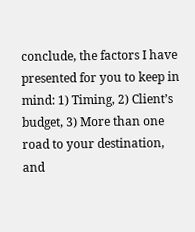conclude, the factors I have presented for you to keep in mind: 1) Timing, 2) Client’s budget, 3) More than one road to your destination, and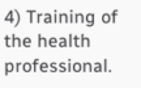4) Training of the health professional.